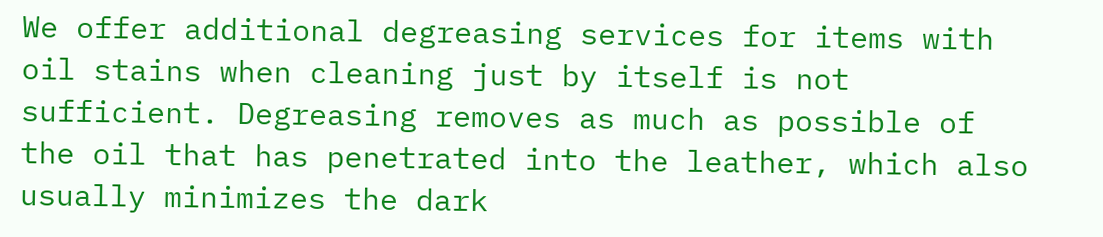We offer additional degreasing services for items with oil stains when cleaning just by itself is not sufficient. Degreasing removes as much as possible of the oil that has penetrated into the leather, which also usually minimizes the dark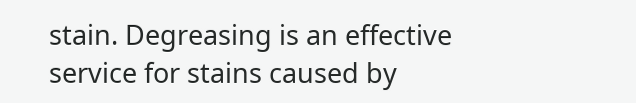stain. Degreasing is an effective service for stains caused by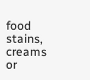food stains, creams or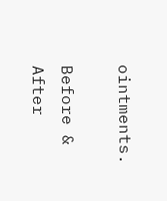ointments.

Before & After